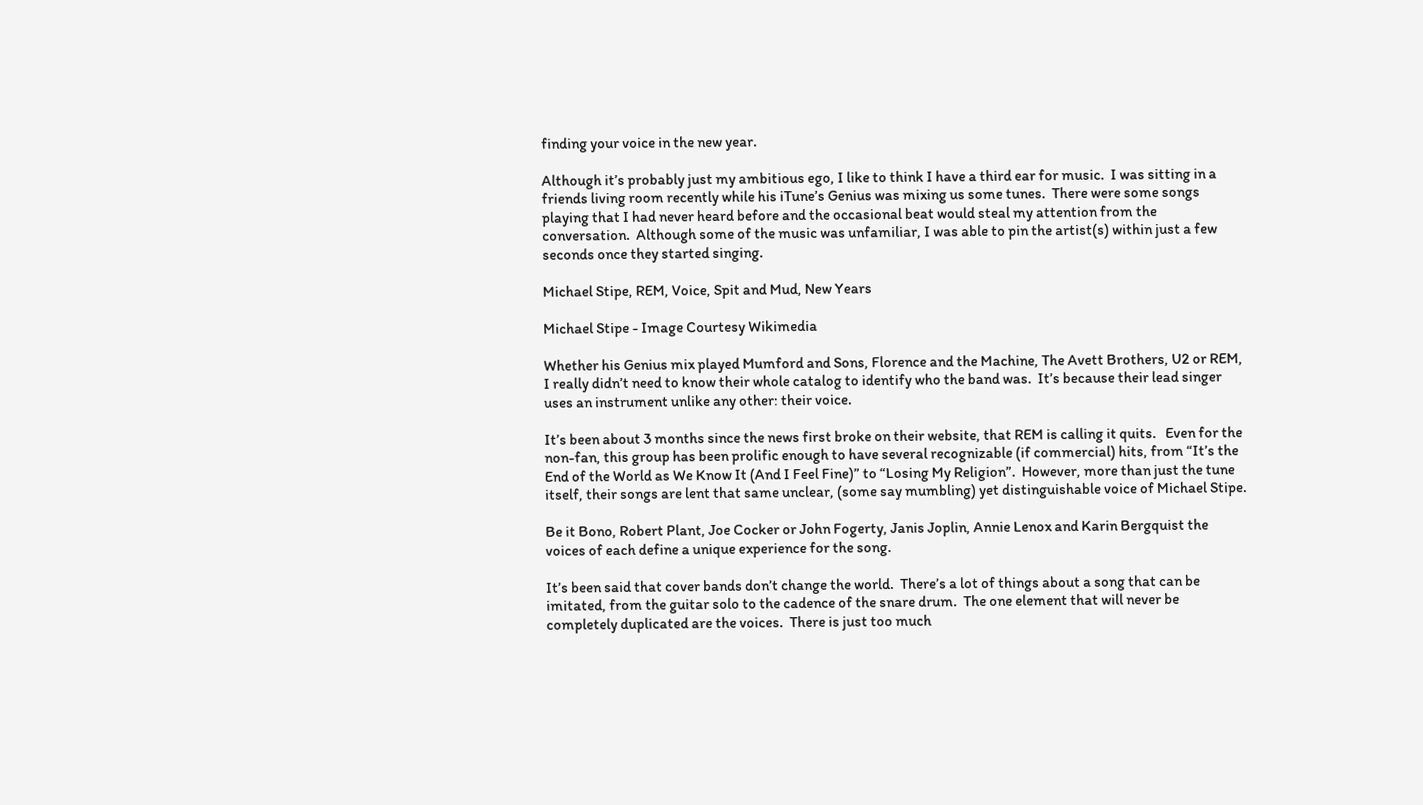finding your voice in the new year.

Although it’s probably just my ambitious ego, I like to think I have a third ear for music.  I was sitting in a friends living room recently while his iTune’s Genius was mixing us some tunes.  There were some songs playing that I had never heard before and the occasional beat would steal my attention from the conversation.  Although some of the music was unfamiliar, I was able to pin the artist(s) within just a few seconds once they started singing.

Michael Stipe, REM, Voice, Spit and Mud, New Years

Michael Stipe - Image Courtesy Wikimedia

Whether his Genius mix played Mumford and Sons, Florence and the Machine, The Avett Brothers, U2 or REM, I really didn’t need to know their whole catalog to identify who the band was.  It’s because their lead singer uses an instrument unlike any other: their voice.

It’s been about 3 months since the news first broke on their website, that REM is calling it quits.   Even for the non-fan, this group has been prolific enough to have several recognizable (if commercial) hits, from “It’s the End of the World as We Know It (And I Feel Fine)” to “Losing My Religion”.  However, more than just the tune itself, their songs are lent that same unclear, (some say mumbling) yet distinguishable voice of Michael Stipe.

Be it Bono, Robert Plant, Joe Cocker or John Fogerty, Janis Joplin, Annie Lenox and Karin Bergquist the voices of each define a unique experience for the song.

It’s been said that cover bands don’t change the world.  There’s a lot of things about a song that can be imitated, from the guitar solo to the cadence of the snare drum.  The one element that will never be completely duplicated are the voices.  There is just too much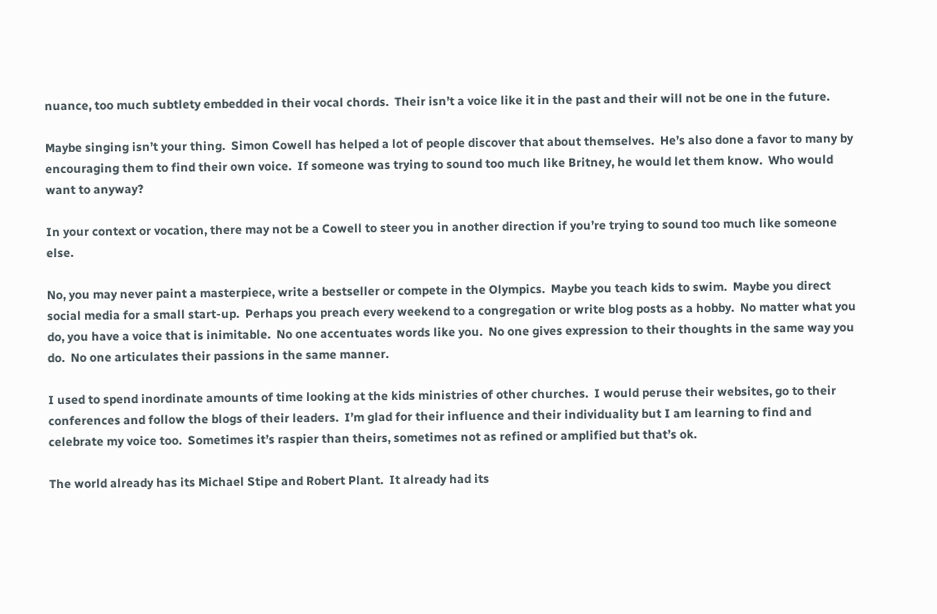nuance, too much subtlety embedded in their vocal chords.  Their isn’t a voice like it in the past and their will not be one in the future.

Maybe singing isn’t your thing.  Simon Cowell has helped a lot of people discover that about themselves.  He’s also done a favor to many by encouraging them to find their own voice.  If someone was trying to sound too much like Britney, he would let them know.  Who would want to anyway?

In your context or vocation, there may not be a Cowell to steer you in another direction if you’re trying to sound too much like someone else.

No, you may never paint a masterpiece, write a bestseller or compete in the Olympics.  Maybe you teach kids to swim.  Maybe you direct social media for a small start-up.  Perhaps you preach every weekend to a congregation or write blog posts as a hobby.  No matter what you do, you have a voice that is inimitable.  No one accentuates words like you.  No one gives expression to their thoughts in the same way you do.  No one articulates their passions in the same manner.

I used to spend inordinate amounts of time looking at the kids ministries of other churches.  I would peruse their websites, go to their conferences and follow the blogs of their leaders.  I’m glad for their influence and their individuality but I am learning to find and celebrate my voice too.  Sometimes it’s raspier than theirs, sometimes not as refined or amplified but that’s ok.

The world already has its Michael Stipe and Robert Plant.  It already had its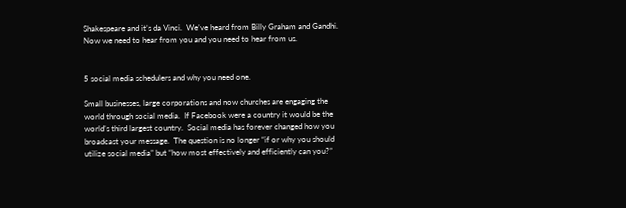Shakespeare and it’s da Vinci.  We’ve heard from Billy Graham and Gandhi.  Now we need to hear from you and you need to hear from us.


5 social media schedulers and why you need one.

Small businesses, large corporations and now churches are engaging the world through social media.  If Facebook were a country it would be the world’s third largest country.  Social media has forever changed how you broadcast your message.  The question is no longer “if or why you should utilize social media” but “how most effectively and efficiently can you?”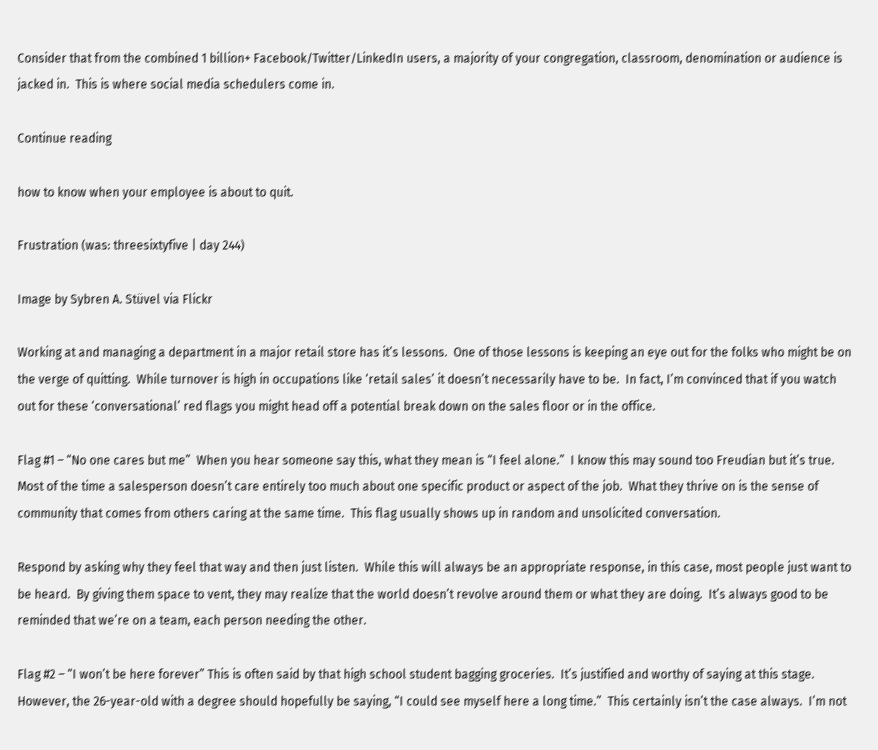Consider that from the combined 1 billion+ Facebook/Twitter/LinkedIn users, a majority of your congregation, classroom, denomination or audience is jacked in.  This is where social media schedulers come in.

Continue reading

how to know when your employee is about to quit.

Frustration (was: threesixtyfive | day 244)

Image by Sybren A. Stüvel via Flickr

Working at and managing a department in a major retail store has it’s lessons.  One of those lessons is keeping an eye out for the folks who might be on the verge of quitting.  While turnover is high in occupations like ‘retail sales’ it doesn’t necessarily have to be.  In fact, I’m convinced that if you watch out for these ‘conversational’ red flags you might head off a potential break down on the sales floor or in the office.

Flag #1 – “No one cares but me”  When you hear someone say this, what they mean is “I feel alone.”  I know this may sound too Freudian but it’s true.  Most of the time a salesperson doesn’t care entirely too much about one specific product or aspect of the job.  What they thrive on is the sense of community that comes from others caring at the same time.  This flag usually shows up in random and unsolicited conversation.

Respond by asking why they feel that way and then just listen.  While this will always be an appropriate response, in this case, most people just want to be heard.  By giving them space to vent, they may realize that the world doesn’t revolve around them or what they are doing.  It’s always good to be reminded that we’re on a team, each person needing the other.

Flag #2 – “I won’t be here forever” This is often said by that high school student bagging groceries.  It’s justified and worthy of saying at this stage.  However, the 26-year-old with a degree should hopefully be saying, “I could see myself here a long time.”  This certainly isn’t the case always.  I’m not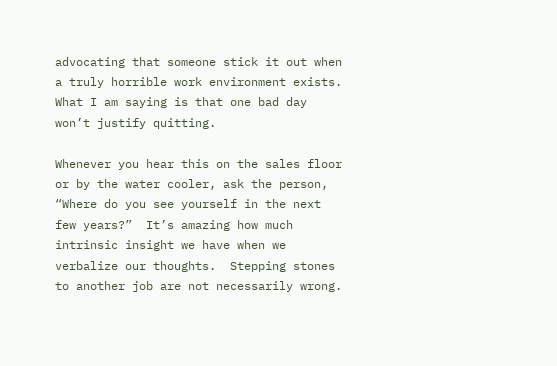advocating that someone stick it out when a truly horrible work environment exists.  What I am saying is that one bad day won’t justify quitting.

Whenever you hear this on the sales floor or by the water cooler, ask the person, “Where do you see yourself in the next few years?”  It’s amazing how much intrinsic insight we have when we verbalize our thoughts.  Stepping stones to another job are not necessarily wrong.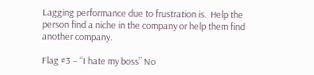Lagging performance due to frustration is.  Help the person find a niche in the company or help them find another company.

Flag #3 – “I hate my boss” No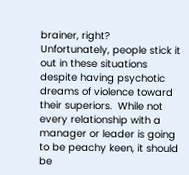brainer, right?  Unfortunately, people stick it out in these situations despite having psychotic dreams of violence toward their superiors.  While not every relationship with a manager or leader is going to be peachy keen, it should be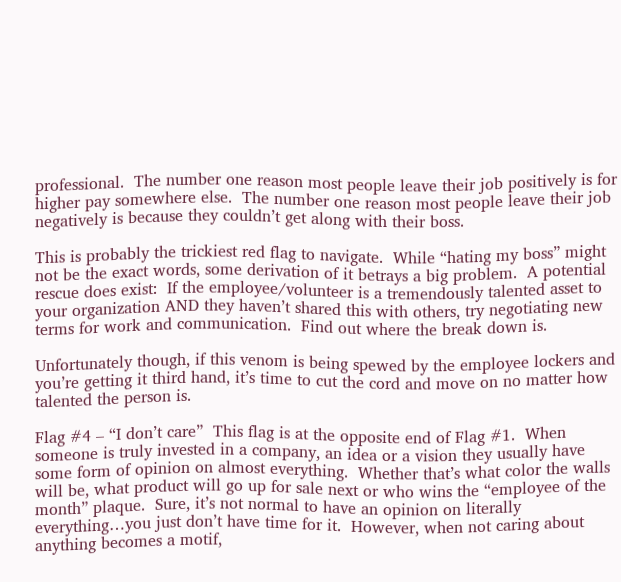professional.  The number one reason most people leave their job positively is for higher pay somewhere else.  The number one reason most people leave their job negatively is because they couldn’t get along with their boss.

This is probably the trickiest red flag to navigate.  While “hating my boss” might not be the exact words, some derivation of it betrays a big problem.  A potential rescue does exist:  If the employee/volunteer is a tremendously talented asset to your organization AND they haven’t shared this with others, try negotiating new terms for work and communication.  Find out where the break down is.

Unfortunately though, if this venom is being spewed by the employee lockers and you’re getting it third hand, it’s time to cut the cord and move on no matter how talented the person is.

Flag #4 – “I don’t care”  This flag is at the opposite end of Flag #1.  When someone is truly invested in a company, an idea or a vision they usually have some form of opinion on almost everything.  Whether that’s what color the walls will be, what product will go up for sale next or who wins the “employee of the month” plaque.  Sure, it’s not normal to have an opinion on literally everything…you just don’t have time for it.  However, when not caring about anything becomes a motif,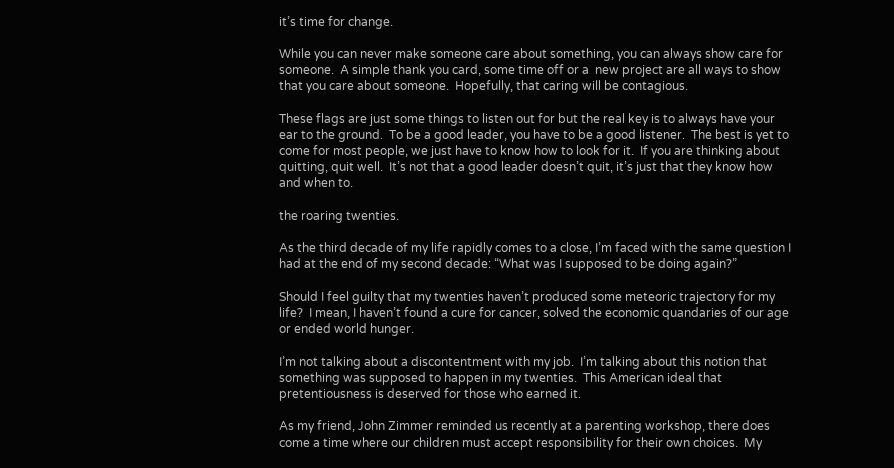it’s time for change.

While you can never make someone care about something, you can always show care for someone.  A simple thank you card, some time off or a  new project are all ways to show that you care about someone.  Hopefully, that caring will be contagious.

These flags are just some things to listen out for but the real key is to always have your ear to the ground.  To be a good leader, you have to be a good listener.  The best is yet to come for most people, we just have to know how to look for it.  If you are thinking about quitting, quit well.  It’s not that a good leader doesn’t quit, it’s just that they know how and when to.

the roaring twenties.

As the third decade of my life rapidly comes to a close, I’m faced with the same question I had at the end of my second decade: “What was I supposed to be doing again?”

Should I feel guilty that my twenties haven’t produced some meteoric trajectory for my life?  I mean, I haven’t found a cure for cancer, solved the economic quandaries of our age or ended world hunger.

I’m not talking about a discontentment with my job.  I’m talking about this notion that something was supposed to happen in my twenties.  This American ideal that pretentiousness is deserved for those who earned it.

As my friend, John Zimmer reminded us recently at a parenting workshop, there does come a time where our children must accept responsibility for their own choices.  My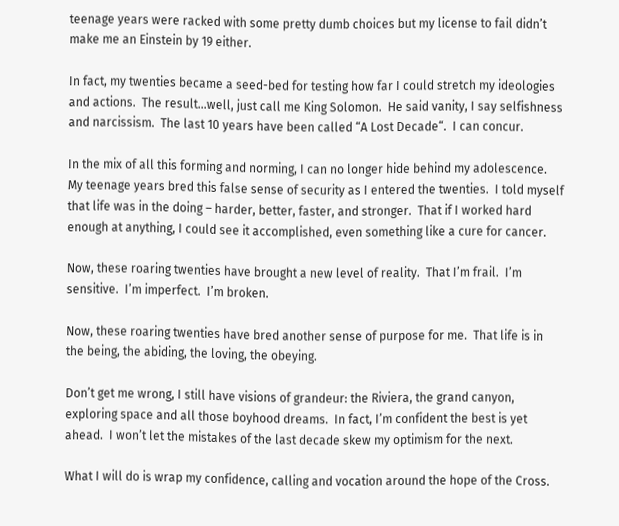teenage years were racked with some pretty dumb choices but my license to fail didn’t make me an Einstein by 19 either.

In fact, my twenties became a seed-bed for testing how far I could stretch my ideologies and actions.  The result…well, just call me King Solomon.  He said vanity, I say selfishness and narcissism.  The last 10 years have been called “A Lost Decade“.  I can concur.

In the mix of all this forming and norming, I can no longer hide behind my adolescence.  My teenage years bred this false sense of security as I entered the twenties.  I told myself that life was in the doing – harder, better, faster, and stronger.  That if I worked hard enough at anything, I could see it accomplished, even something like a cure for cancer.

Now, these roaring twenties have brought a new level of reality.  That I’m frail.  I’m sensitive.  I’m imperfect.  I’m broken.

Now, these roaring twenties have bred another sense of purpose for me.  That life is in the being, the abiding, the loving, the obeying.

Don’t get me wrong, I still have visions of grandeur: the Riviera, the grand canyon, exploring space and all those boyhood dreams.  In fact, I’m confident the best is yet ahead.  I won’t let the mistakes of the last decade skew my optimism for the next.

What I will do is wrap my confidence, calling and vocation around the hope of the Cross.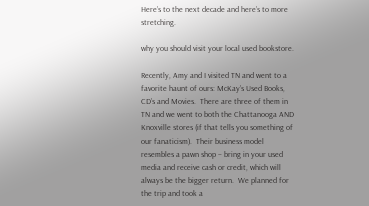Here’s to the next decade and here’s to more stretching.

why you should visit your local used bookstore.

Recently, Amy and I visited TN and went to a favorite haunt of ours: McKay’s Used Books, CD’s and Movies.  There are three of them in TN and we went to both the Chattanooga AND Knoxville stores (if that tells you something of our fanaticism).  Their business model resembles a pawn shop – bring in your used media and receive cash or credit, which will always be the bigger return.  We planned for the trip and took a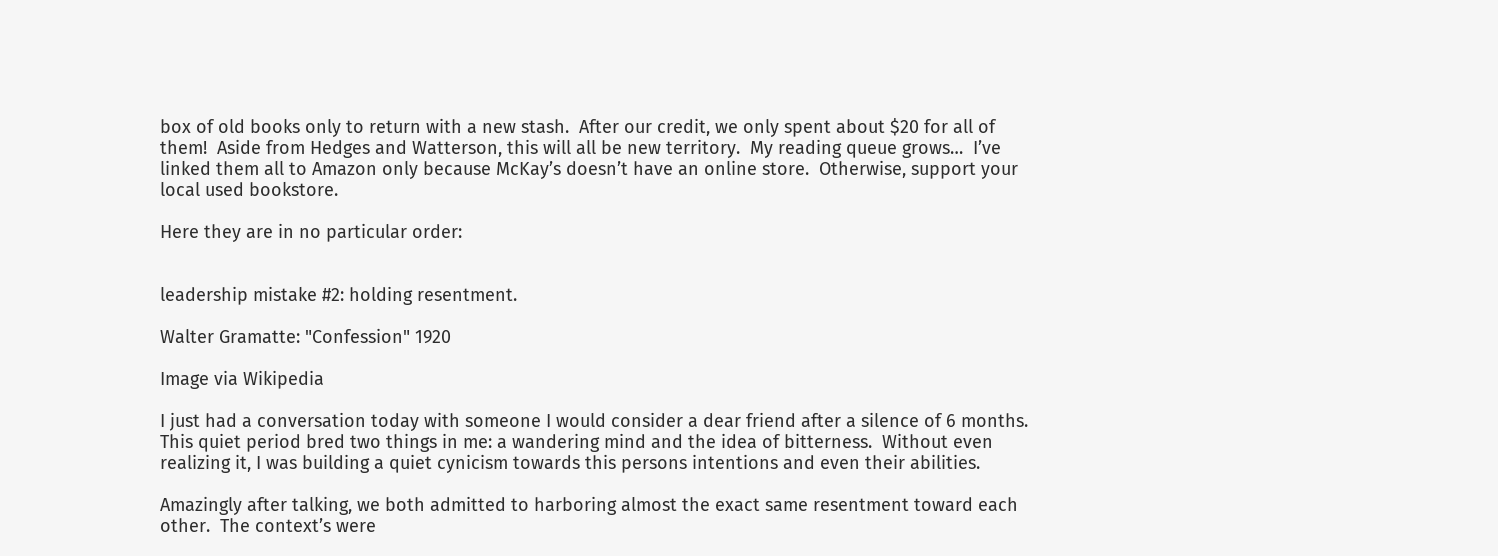box of old books only to return with a new stash.  After our credit, we only spent about $20 for all of them!  Aside from Hedges and Watterson, this will all be new territory.  My reading queue grows…  I’ve linked them all to Amazon only because McKay’s doesn’t have an online store.  Otherwise, support your local used bookstore.

Here they are in no particular order:


leadership mistake #2: holding resentment.

Walter Gramatte: "Confession" 1920

Image via Wikipedia

I just had a conversation today with someone I would consider a dear friend after a silence of 6 months.  This quiet period bred two things in me: a wandering mind and the idea of bitterness.  Without even realizing it, I was building a quiet cynicism towards this persons intentions and even their abilities.

Amazingly after talking, we both admitted to harboring almost the exact same resentment toward each other.  The context’s were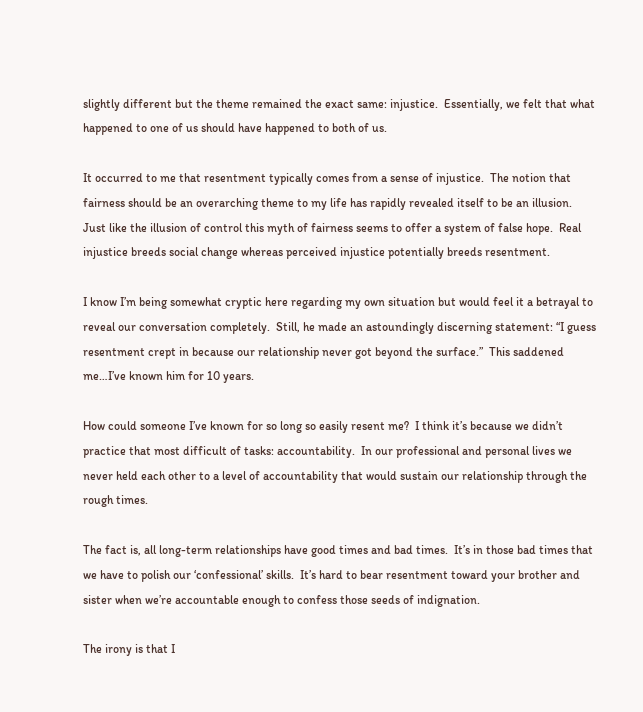slightly different but the theme remained the exact same: injustice.  Essentially, we felt that what happened to one of us should have happened to both of us.

It occurred to me that resentment typically comes from a sense of injustice.  The notion that fairness should be an overarching theme to my life has rapidly revealed itself to be an illusion.  Just like the illusion of control this myth of fairness seems to offer a system of false hope.  Real injustice breeds social change whereas perceived injustice potentially breeds resentment.

I know I’m being somewhat cryptic here regarding my own situation but would feel it a betrayal to reveal our conversation completely.  Still, he made an astoundingly discerning statement: “I guess resentment crept in because our relationship never got beyond the surface.”  This saddened me…I’ve known him for 10 years.

How could someone I’ve known for so long so easily resent me?  I think it’s because we didn’t practice that most difficult of tasks: accountability.  In our professional and personal lives we never held each other to a level of accountability that would sustain our relationship through the rough times.

The fact is, all long-term relationships have good times and bad times.  It’s in those bad times that we have to polish our ‘confessional’ skills.  It’s hard to bear resentment toward your brother and sister when we’re accountable enough to confess those seeds of indignation.

The irony is that I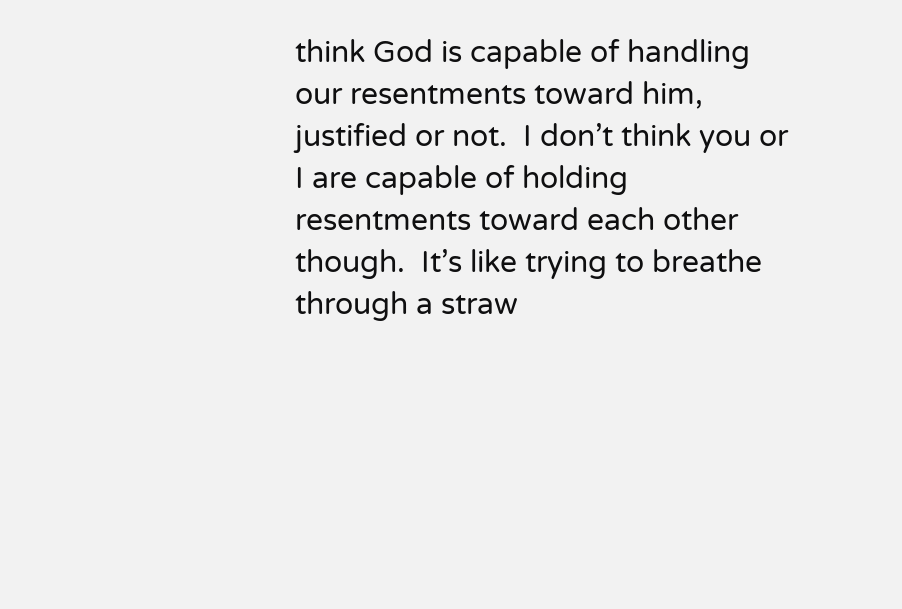think God is capable of handling our resentments toward him, justified or not.  I don’t think you or I are capable of holding resentments toward each other though.  It’s like trying to breathe through a straw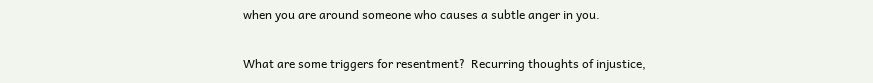when you are around someone who causes a subtle anger in you.

What are some triggers for resentment?  Recurring thoughts of injustice,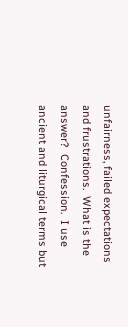unfairness, failed expectations and frustrations.  What is the answer?  Confession.  I use ancient and liturgical terms but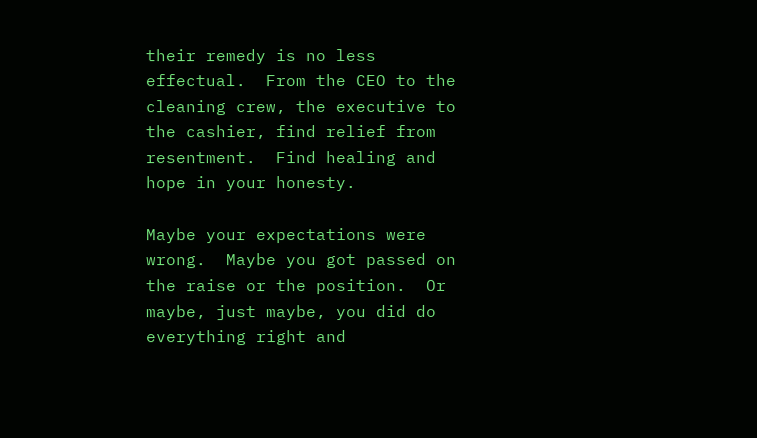their remedy is no less effectual.  From the CEO to the cleaning crew, the executive to the cashier, find relief from resentment.  Find healing and hope in your honesty.

Maybe your expectations were wrong.  Maybe you got passed on the raise or the position.  Or maybe, just maybe, you did do everything right and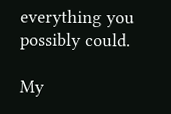everything you possibly could.

My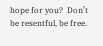hope for you?  Don’t be resentful, be free.